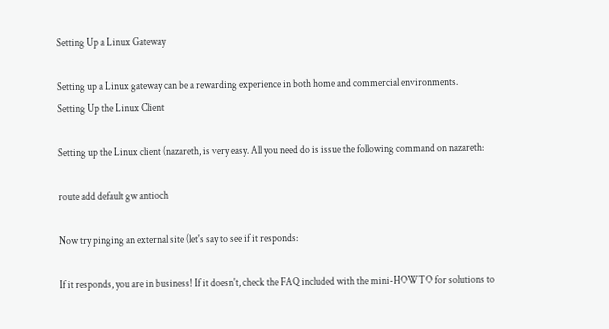Setting Up a Linux Gateway

Setting up a Linux gateway can be a rewarding experience in both home and commercial environments.
Setting Up the Linux Client

Setting up the Linux client (nazareth, is very easy. All you need do is issue the following command on nazareth:

route add default gw antioch

Now try pinging an external site (let's say to see if it responds:

If it responds, you are in business! If it doesn't, check the FAQ included with the mini-HOWTO for solutions to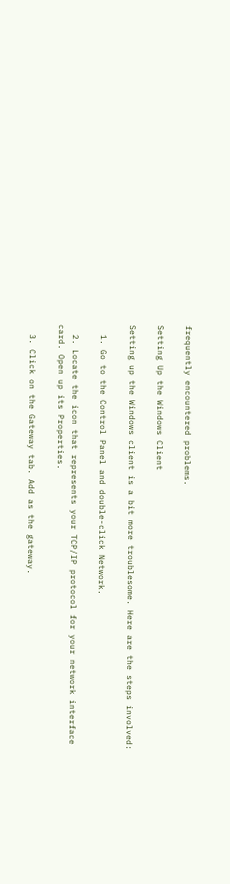frequently encountered problems.

Setting Up the Windows Client

Setting up the Windows client is a bit more troublesome. Here are the steps involved:

  1. Go to the Control Panel and double-click Network.

  2. Locate the icon that represents your TCP/IP protocol for your network interface card. Open up its Properties.

  3. Click on the Gateway tab. Add as the gateway.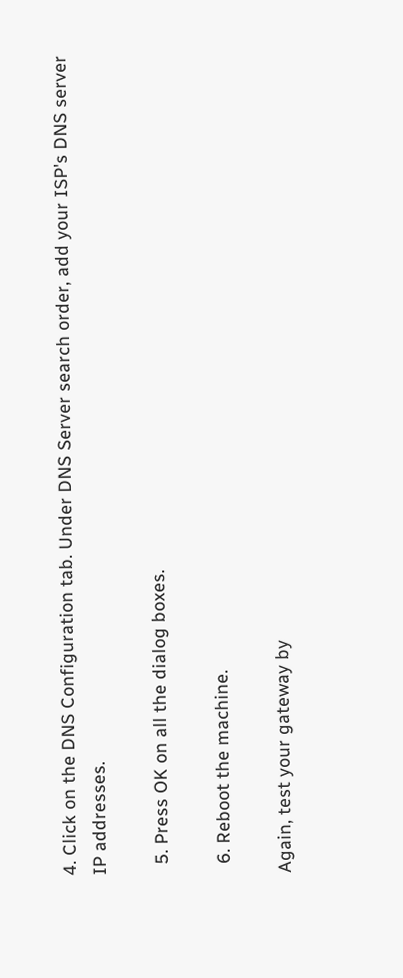4. Click on the DNS Configuration tab. Under DNS Server search order, add your ISP's DNS server IP addresses.

  5. Press OK on all the dialog boxes.

  6. Reboot the machine.

Again, test your gateway by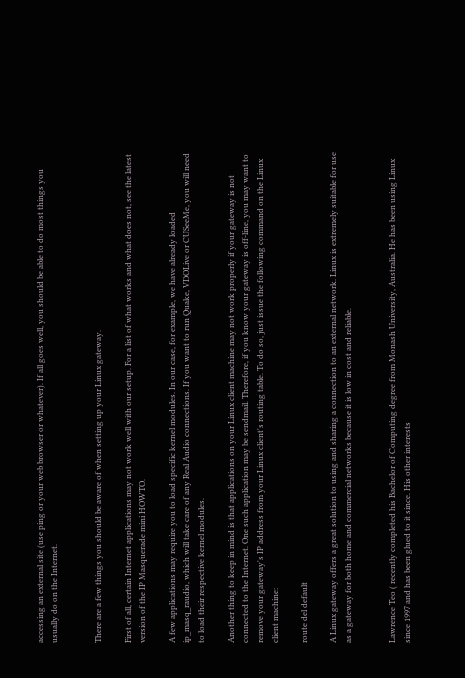accessing an external site (use ping or your web browser or whatever). If all goes well, you should be able to do most things you usually do on the Internet.


There are a few things you should be aware of when setting up your Linux gateway.

First of all, certain Internet applications may not work well with our setup. For a list of what works and what does not, see the latest version of the IP Masquerade mini HOWTO.

A few applications may require you to load specific kernel modules. In our case, for example, we have already loaded ip_masq_raudio, which will take care of any Real Audio connections. If you want to run Quake, VDOLive or CUSeeMe, you will need to load their respective kernel modules.

Another thing to keep in mind is that applications on your Linux client machine may not work properly if your gateway is not connected to the Internet. One such application may be sendmail. Therefore, if you know your gateway is off-line, you may want to remove your gateway's IP address from your Linux client's routing table. To do so, just issue the following command on the Linux client machine:

route del default

A Linux gateway offers a great solution to using and sharing a connection to an external network. Linux is extremely suitable for use as a gateway for both home and commercial networks because it is low in cost and reliable.


Lawrence Teo ( recently completed his Bachelor of Computing degree from Monash University, Australia. He has been using Linux since 1997 and has been glued to it since. His other interests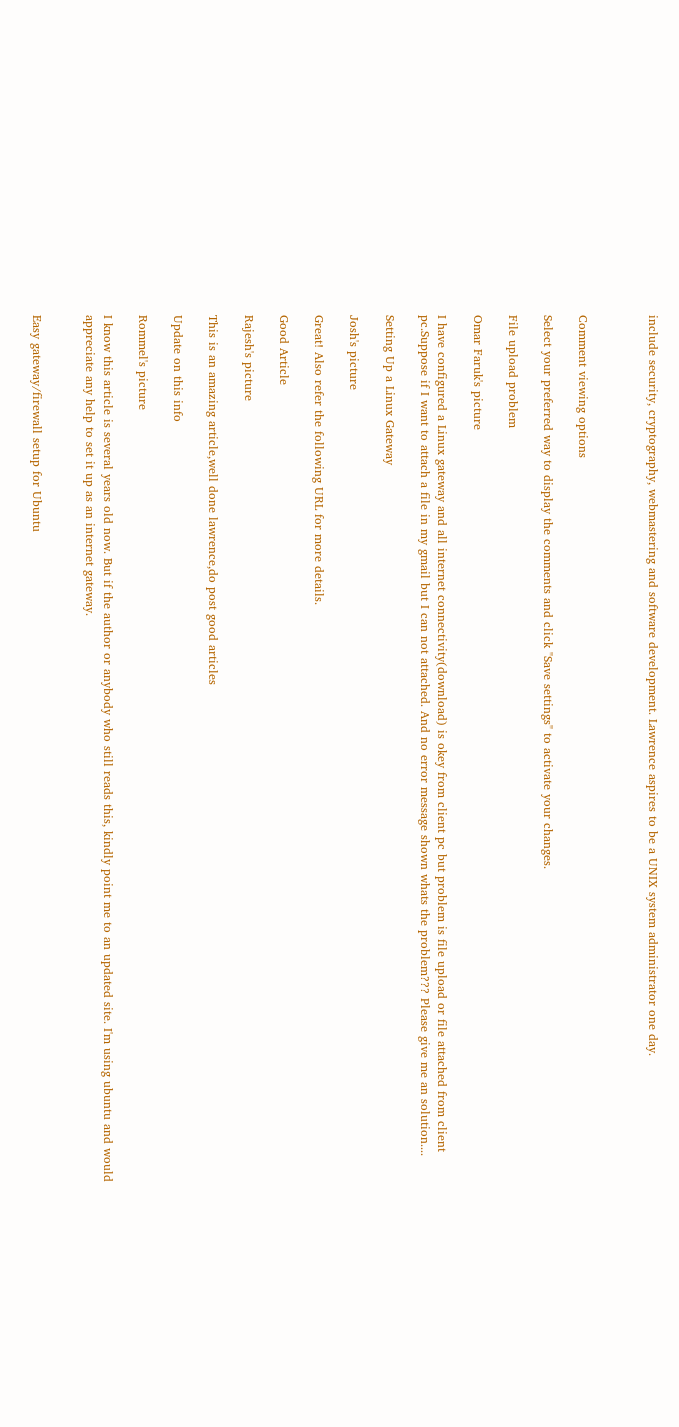include security, cryptography, webmastering and software development. Lawrence aspires to be a UNIX system administrator one day.



Comment viewing options

Select your preferred way to display the comments and click "Save settings" to activate your changes.

File upload problem

Omar Faruk's picture

I have configured a Linux gateway and all internet connectivity(download) is okey from client pc but problem is file upload or file attached from client pc.Suppose if I want to attach a file in my gmail but I can not attached. And no error message shown whats the problem??? Please give me an solution....

Setting Up a Linux Gateway

Josh's picture

Great! Also refer the following URL for more details.

Good Article

Rajesh's picture

This is an amazing article,well done lawrence,do post good articles

Update on this info

Rommel's picture

I know this article is several years old now. But if the author or anybody who still reads this, kindly point me to an updated site. I'm using ubuntu and would appreciate any help to set it up as an internet gateway.


Easy gateway/firewall setup for Ubuntu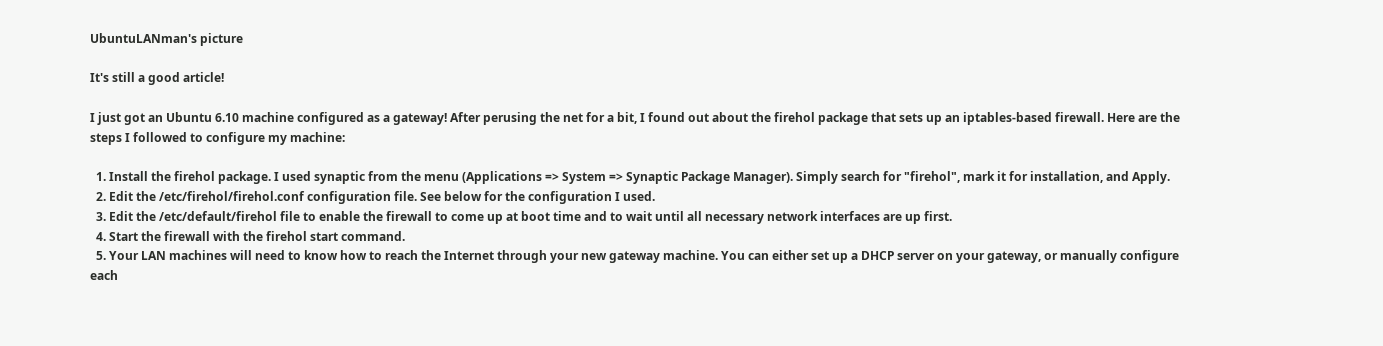UbuntuLANman's picture

It's still a good article!

I just got an Ubuntu 6.10 machine configured as a gateway! After perusing the net for a bit, I found out about the firehol package that sets up an iptables-based firewall. Here are the steps I followed to configure my machine:

  1. Install the firehol package. I used synaptic from the menu (Applications => System => Synaptic Package Manager). Simply search for "firehol", mark it for installation, and Apply.
  2. Edit the /etc/firehol/firehol.conf configuration file. See below for the configuration I used.
  3. Edit the /etc/default/firehol file to enable the firewall to come up at boot time and to wait until all necessary network interfaces are up first.
  4. Start the firewall with the firehol start command.
  5. Your LAN machines will need to know how to reach the Internet through your new gateway machine. You can either set up a DHCP server on your gateway, or manually configure each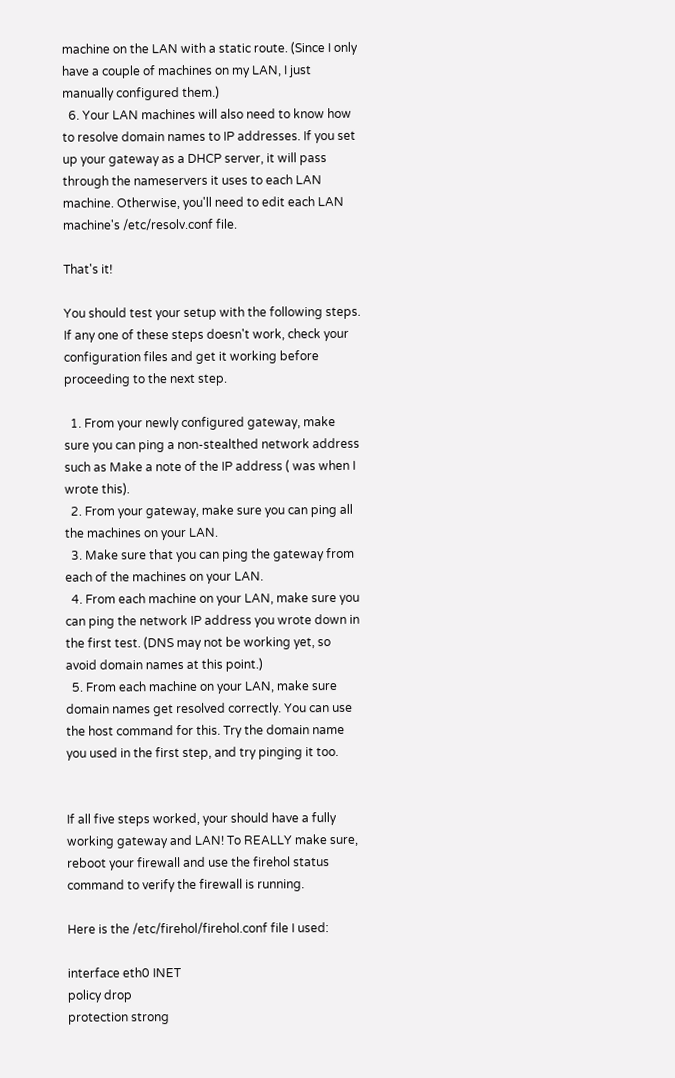machine on the LAN with a static route. (Since I only have a couple of machines on my LAN, I just manually configured them.)
  6. Your LAN machines will also need to know how to resolve domain names to IP addresses. If you set up your gateway as a DHCP server, it will pass through the nameservers it uses to each LAN machine. Otherwise, you'll need to edit each LAN machine's /etc/resolv.conf file.

That's it!

You should test your setup with the following steps. If any one of these steps doesn't work, check your configuration files and get it working before proceeding to the next step.

  1. From your newly configured gateway, make sure you can ping a non-stealthed network address such as Make a note of the IP address ( was when I wrote this).
  2. From your gateway, make sure you can ping all the machines on your LAN.
  3. Make sure that you can ping the gateway from each of the machines on your LAN.
  4. From each machine on your LAN, make sure you can ping the network IP address you wrote down in the first test. (DNS may not be working yet, so avoid domain names at this point.)
  5. From each machine on your LAN, make sure domain names get resolved correctly. You can use the host command for this. Try the domain name you used in the first step, and try pinging it too.


If all five steps worked, your should have a fully working gateway and LAN! To REALLY make sure, reboot your firewall and use the firehol status command to verify the firewall is running.

Here is the /etc/firehol/firehol.conf file I used:

interface eth0 INET
policy drop
protection strong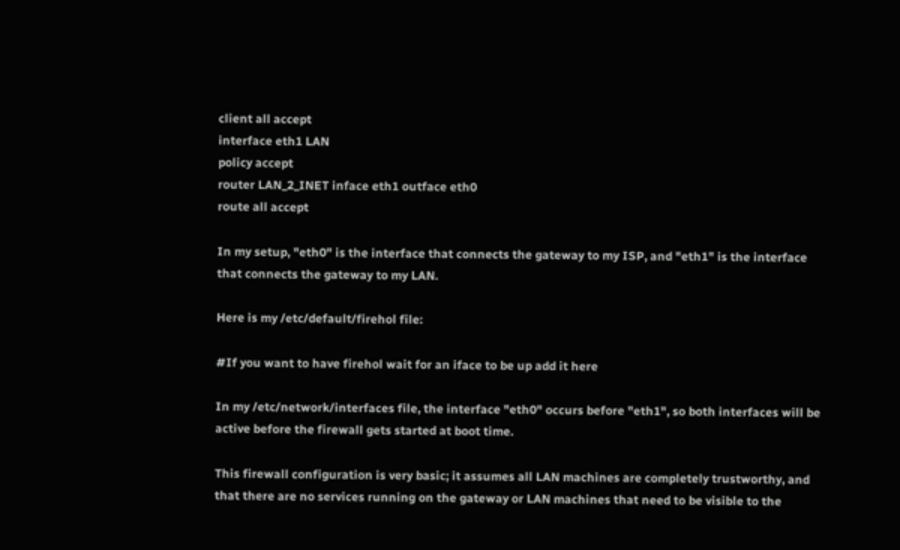client all accept
interface eth1 LAN
policy accept
router LAN_2_INET inface eth1 outface eth0
route all accept

In my setup, "eth0" is the interface that connects the gateway to my ISP, and "eth1" is the interface that connects the gateway to my LAN.

Here is my /etc/default/firehol file:

#If you want to have firehol wait for an iface to be up add it here

In my /etc/network/interfaces file, the interface "eth0" occurs before "eth1", so both interfaces will be active before the firewall gets started at boot time.

This firewall configuration is very basic; it assumes all LAN machines are completely trustworthy, and that there are no services running on the gateway or LAN machines that need to be visible to the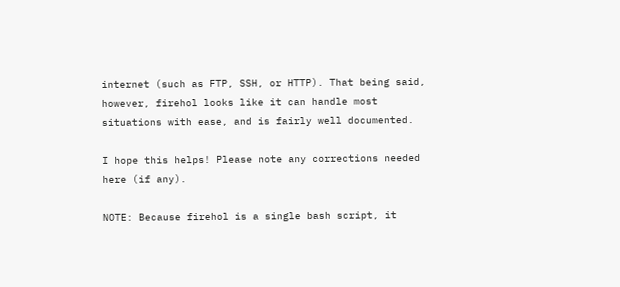internet (such as FTP, SSH, or HTTP). That being said, however, firehol looks like it can handle most situations with ease, and is fairly well documented.

I hope this helps! Please note any corrections needed here (if any).

NOTE: Because firehol is a single bash script, it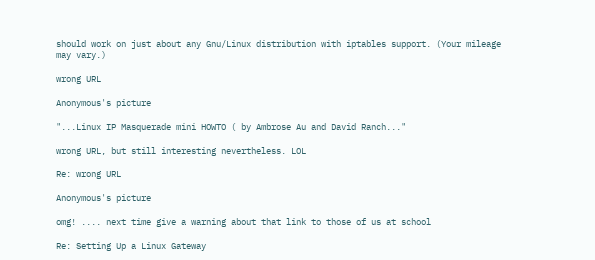should work on just about any Gnu/Linux distribution with iptables support. (Your mileage may vary.)

wrong URL

Anonymous's picture

"...Linux IP Masquerade mini HOWTO ( by Ambrose Au and David Ranch..."

wrong URL, but still interesting nevertheless. LOL

Re: wrong URL

Anonymous's picture

omg! .... next time give a warning about that link to those of us at school

Re: Setting Up a Linux Gateway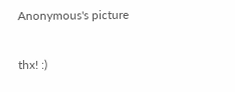Anonymous's picture

thx! :)